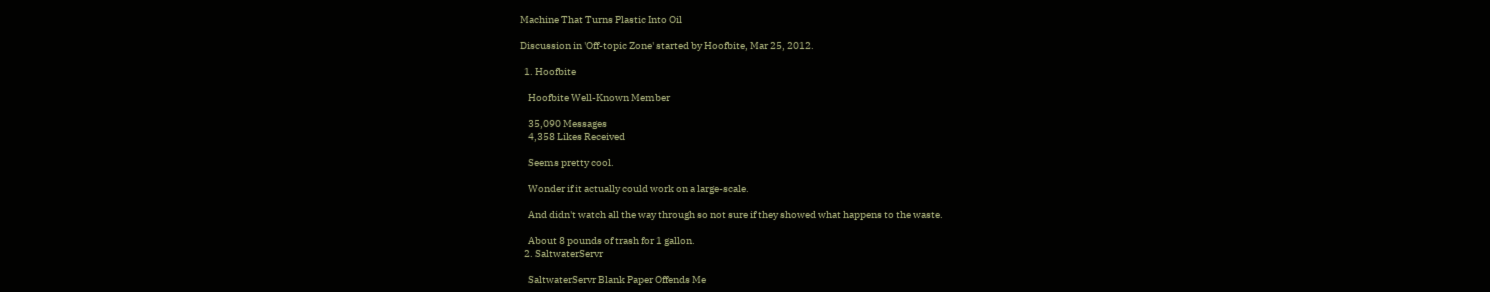Machine That Turns Plastic Into Oil

Discussion in 'Off-topic Zone' started by Hoofbite, Mar 25, 2012.

  1. Hoofbite

    Hoofbite Well-Known Member

    35,090 Messages
    4,358 Likes Received

    Seems pretty cool.

    Wonder if it actually could work on a large-scale.

    And didn't watch all the way through so not sure if they showed what happens to the waste.

    About 8 pounds of trash for 1 gallon.
  2. SaltwaterServr

    SaltwaterServr Blank Paper Offends Me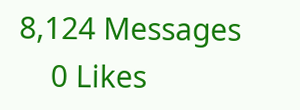8,124 Messages
    0 Likes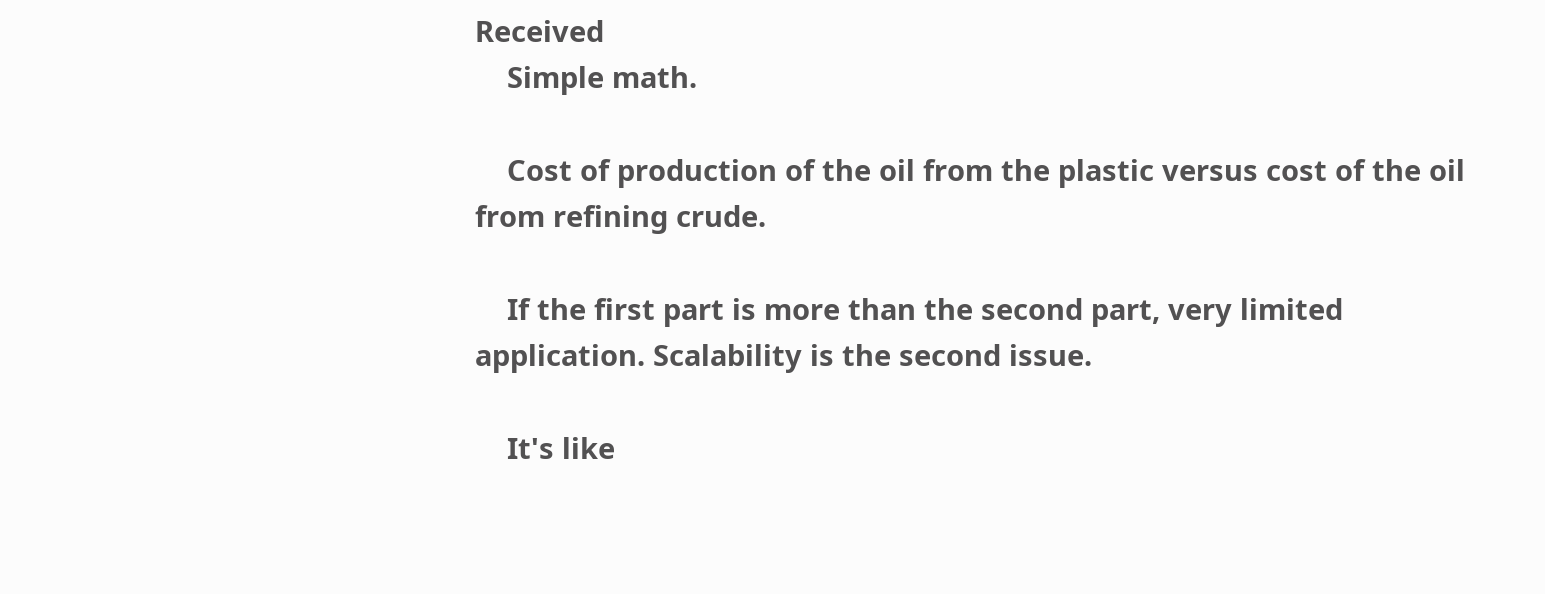Received
    Simple math.

    Cost of production of the oil from the plastic versus cost of the oil from refining crude.

    If the first part is more than the second part, very limited application. Scalability is the second issue.

    It's like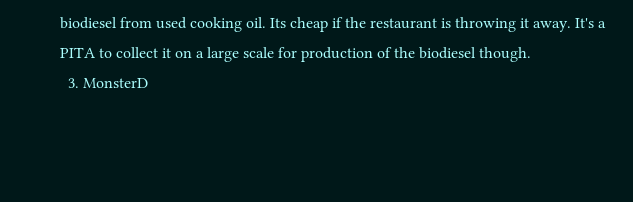biodiesel from used cooking oil. Its cheap if the restaurant is throwing it away. It's a PITA to collect it on a large scale for production of the biodiesel though.
  3. MonsterD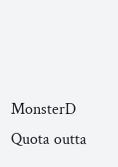MonsterD Quota outta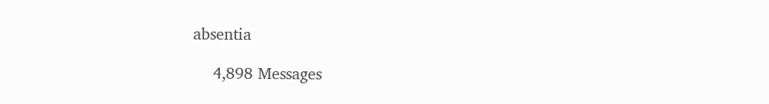absentia

    4,898 Messages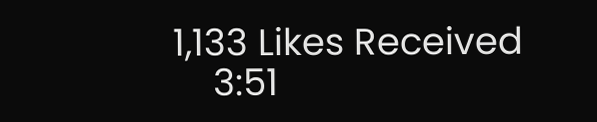1,133 Likes Received
    3:51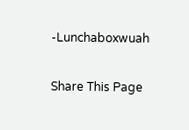-Lunchaboxwuah

Share This Page